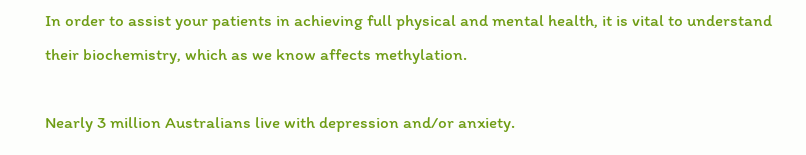In order to assist your patients in achieving full physical and mental health, it is vital to understand their biochemistry, which as we know affects methylation.

Nearly 3 million Australians live with depression and/or anxiety.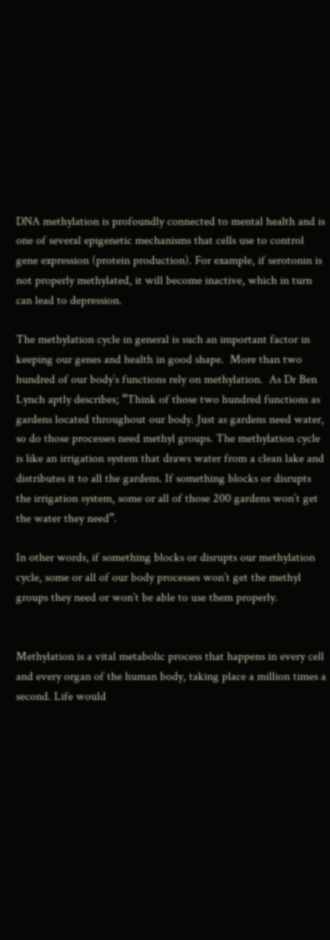DNA methylation is profoundly connected to mental health and is one of several epigenetic mechanisms that cells use to control gene expression (protein production). For example, if serotonin is not properly methylated, it will become inactive, which in turn can lead to depression.

The methylation cycle in general is such an important factor in keeping our genes and health in good shape.  More than two hundred of our body’s functions rely on methylation.  As Dr Ben Lynch aptly describes; “Think of those two hundred functions as gardens located throughout our body. Just as gardens need water, so do those processes need methyl groups. The methylation cycle is like an irrigation system that draws water from a clean lake and distributes it to all the gardens. If something blocks or disrupts the irrigation system, some or all of those 200 gardens won’t get the water they need”.

In other words, if something blocks or disrupts our methylation cycle, some or all of our body processes won’t get the methyl groups they need or won’t be able to use them properly.


Methylation is a vital metabolic process that happens in every cell and every organ of the human body, taking place a million times a second. Life would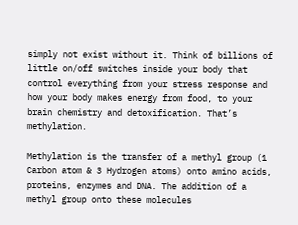simply not exist without it. Think of billions of little on/off switches inside your body that control everything from your stress response and how your body makes energy from food, to your brain chemistry and detoxification. That’s methylation.

Methylation is the transfer of a methyl group (1 Carbon atom & 3 Hydrogen atoms) onto amino acids, proteins, enzymes and DNA. The addition of a methyl group onto these molecules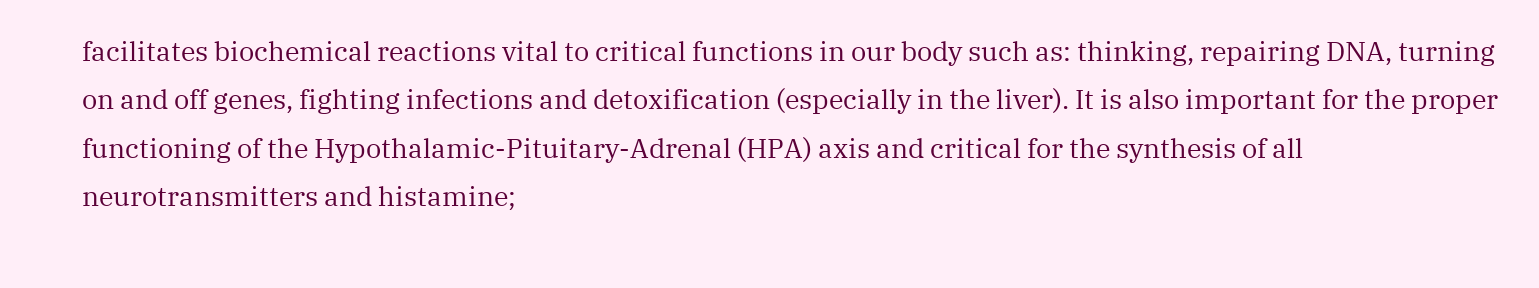facilitates biochemical reactions vital to critical functions in our body such as: thinking, repairing DNA, turning on and off genes, fighting infections and detoxification (especially in the liver). It is also important for the proper functioning of the Hypothalamic-Pituitary-Adrenal (HPA) axis and critical for the synthesis of all neurotransmitters and histamine;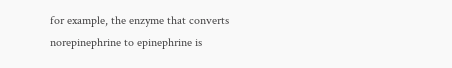for example, the enzyme that converts norepinephrine to epinephrine is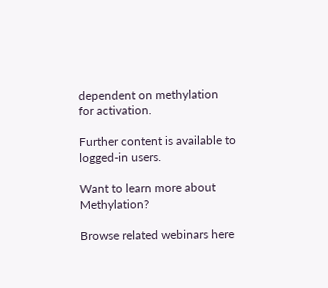dependent on methylation for activation.

Further content is available to logged-in users.

Want to learn more about Methylation?

Browse related webinars here